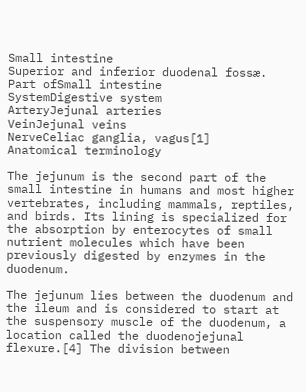Small intestine
Superior and inferior duodenal fossæ.
Part ofSmall intestine
SystemDigestive system
ArteryJejunal arteries
VeinJejunal veins
NerveCeliac ganglia, vagus[1]
Anatomical terminology

The jejunum is the second part of the small intestine in humans and most higher vertebrates, including mammals, reptiles, and birds. Its lining is specialized for the absorption by enterocytes of small nutrient molecules which have been previously digested by enzymes in the duodenum.

The jejunum lies between the duodenum and the ileum and is considered to start at the suspensory muscle of the duodenum, a location called the duodenojejunal flexure.[4] The division between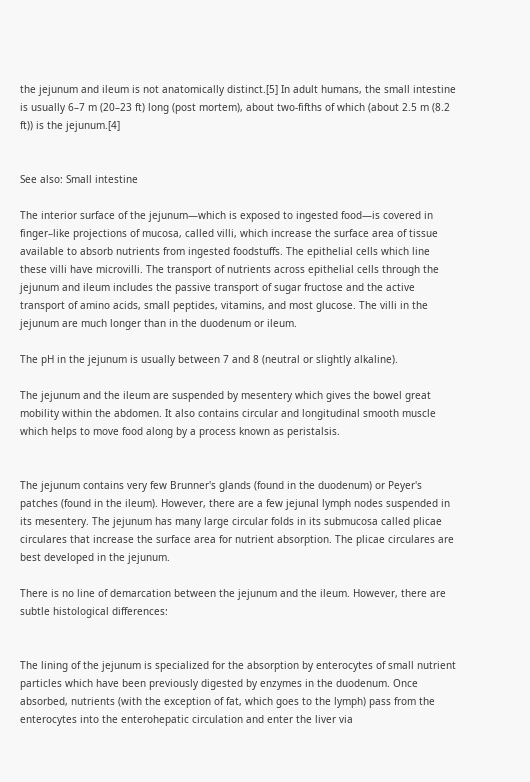the jejunum and ileum is not anatomically distinct.[5] In adult humans, the small intestine is usually 6–7 m (20–23 ft) long (post mortem), about two-fifths of which (about 2.5 m (8.2 ft)) is the jejunum.[4]


See also: Small intestine

The interior surface of the jejunum—which is exposed to ingested food—is covered in finger–like projections of mucosa, called villi, which increase the surface area of tissue available to absorb nutrients from ingested foodstuffs. The epithelial cells which line these villi have microvilli. The transport of nutrients across epithelial cells through the jejunum and ileum includes the passive transport of sugar fructose and the active transport of amino acids, small peptides, vitamins, and most glucose. The villi in the jejunum are much longer than in the duodenum or ileum.

The pH in the jejunum is usually between 7 and 8 (neutral or slightly alkaline).

The jejunum and the ileum are suspended by mesentery which gives the bowel great mobility within the abdomen. It also contains circular and longitudinal smooth muscle which helps to move food along by a process known as peristalsis.


The jejunum contains very few Brunner's glands (found in the duodenum) or Peyer's patches (found in the ileum). However, there are a few jejunal lymph nodes suspended in its mesentery. The jejunum has many large circular folds in its submucosa called plicae circulares that increase the surface area for nutrient absorption. The plicae circulares are best developed in the jejunum.

There is no line of demarcation between the jejunum and the ileum. However, there are subtle histological differences:


The lining of the jejunum is specialized for the absorption by enterocytes of small nutrient particles which have been previously digested by enzymes in the duodenum. Once absorbed, nutrients (with the exception of fat, which goes to the lymph) pass from the enterocytes into the enterohepatic circulation and enter the liver via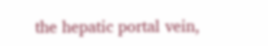the hepatic portal vein,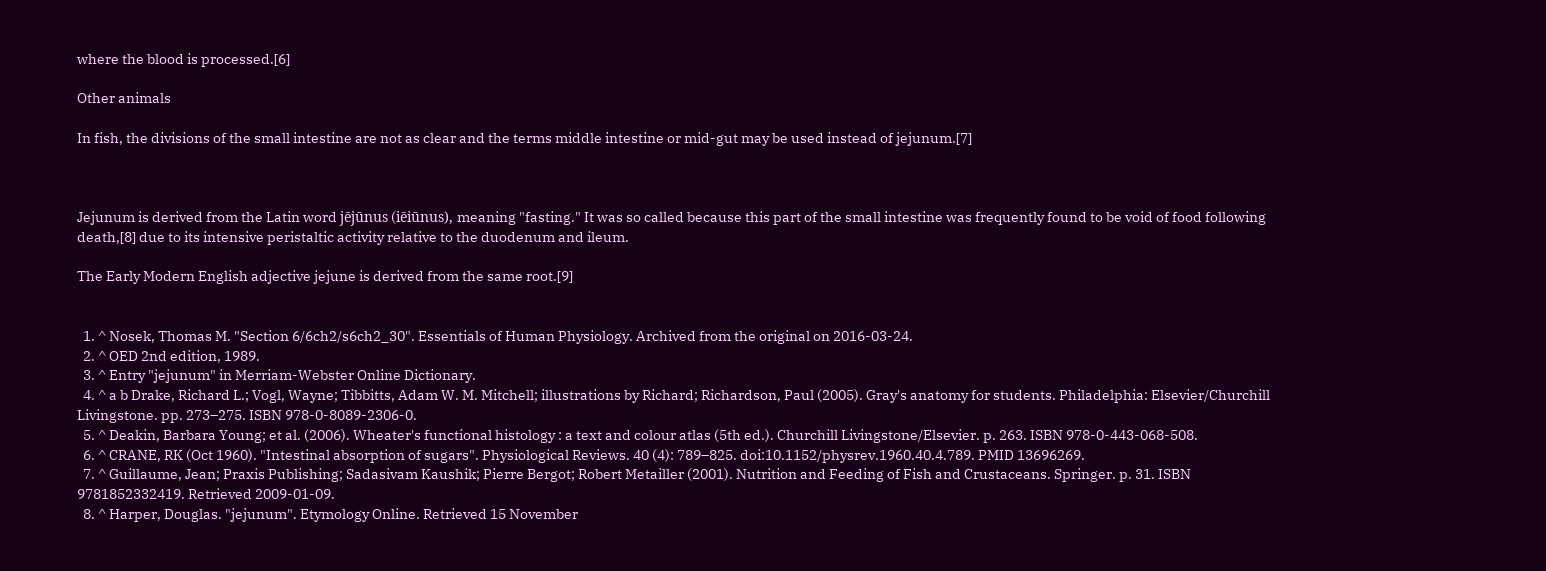where the blood is processed.[6]

Other animals

In fish, the divisions of the small intestine are not as clear and the terms middle intestine or mid-gut may be used instead of jejunum.[7]



Jejunum is derived from the Latin word jējūnus (iēiūnus), meaning "fasting." It was so called because this part of the small intestine was frequently found to be void of food following death,[8] due to its intensive peristaltic activity relative to the duodenum and ileum.

The Early Modern English adjective jejune is derived from the same root.[9]


  1. ^ Nosek, Thomas M. "Section 6/6ch2/s6ch2_30". Essentials of Human Physiology. Archived from the original on 2016-03-24.
  2. ^ OED 2nd edition, 1989.
  3. ^ Entry "jejunum" in Merriam-Webster Online Dictionary.
  4. ^ a b Drake, Richard L.; Vogl, Wayne; Tibbitts, Adam W. M. Mitchell; illustrations by Richard; Richardson, Paul (2005). Gray's anatomy for students. Philadelphia: Elsevier/Churchill Livingstone. pp. 273–275. ISBN 978-0-8089-2306-0.
  5. ^ Deakin, Barbara Young; et al. (2006). Wheater's functional histology : a text and colour atlas (5th ed.). Churchill Livingstone/Elsevier. p. 263. ISBN 978-0-443-068-508.
  6. ^ CRANE, RK (Oct 1960). "Intestinal absorption of sugars". Physiological Reviews. 40 (4): 789–825. doi:10.1152/physrev.1960.40.4.789. PMID 13696269.
  7. ^ Guillaume, Jean; Praxis Publishing; Sadasivam Kaushik; Pierre Bergot; Robert Metailler (2001). Nutrition and Feeding of Fish and Crustaceans. Springer. p. 31. ISBN 9781852332419. Retrieved 2009-01-09.
  8. ^ Harper, Douglas. "jejunum". Etymology Online. Retrieved 15 November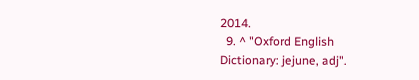2014.
  9. ^ "Oxford English Dictionary: jejune, adj".